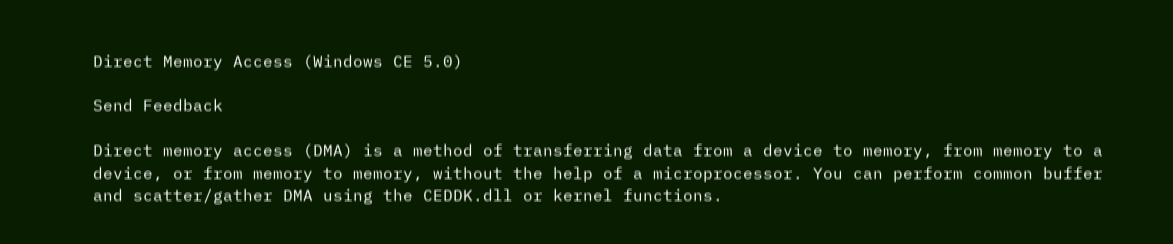Direct Memory Access (Windows CE 5.0)

Send Feedback

Direct memory access (DMA) is a method of transferring data from a device to memory, from memory to a device, or from memory to memory, without the help of a microprocessor. You can perform common buffer and scatter/gather DMA using the CEDDK.dll or kernel functions.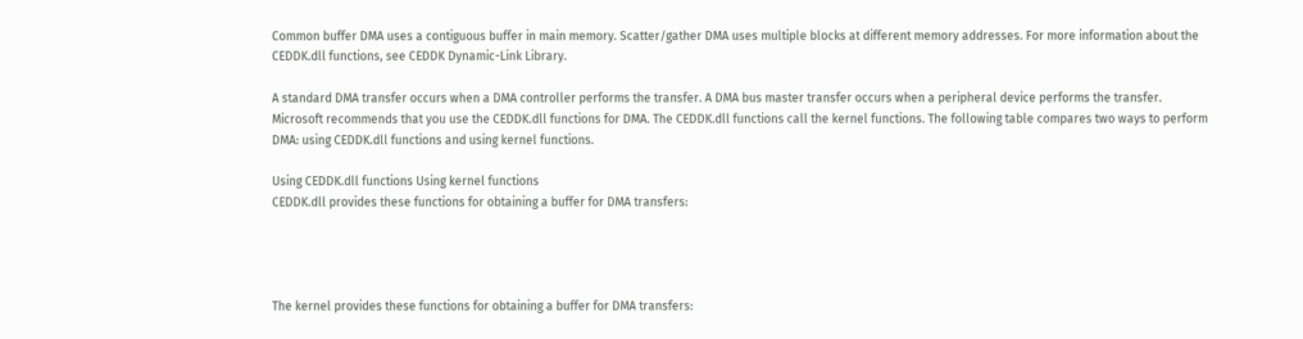Common buffer DMA uses a contiguous buffer in main memory. Scatter/gather DMA uses multiple blocks at different memory addresses. For more information about the CEDDK.dll functions, see CEDDK Dynamic-Link Library.

A standard DMA transfer occurs when a DMA controller performs the transfer. A DMA bus master transfer occurs when a peripheral device performs the transfer. Microsoft recommends that you use the CEDDK.dll functions for DMA. The CEDDK.dll functions call the kernel functions. The following table compares two ways to perform DMA: using CEDDK.dll functions and using kernel functions.

Using CEDDK.dll functions Using kernel functions
CEDDK.dll provides these functions for obtaining a buffer for DMA transfers:




The kernel provides these functions for obtaining a buffer for DMA transfers: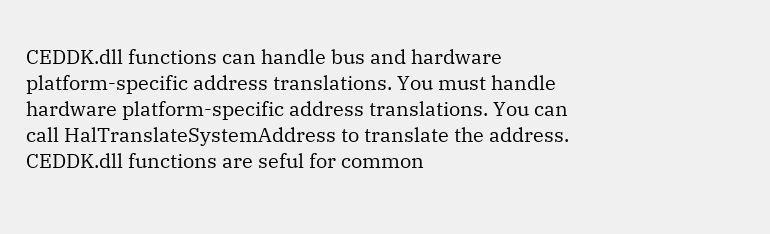CEDDK.dll functions can handle bus and hardware platform-specific address translations. You must handle hardware platform-specific address translations. You can call HalTranslateSystemAddress to translate the address.
CEDDK.dll functions are seful for common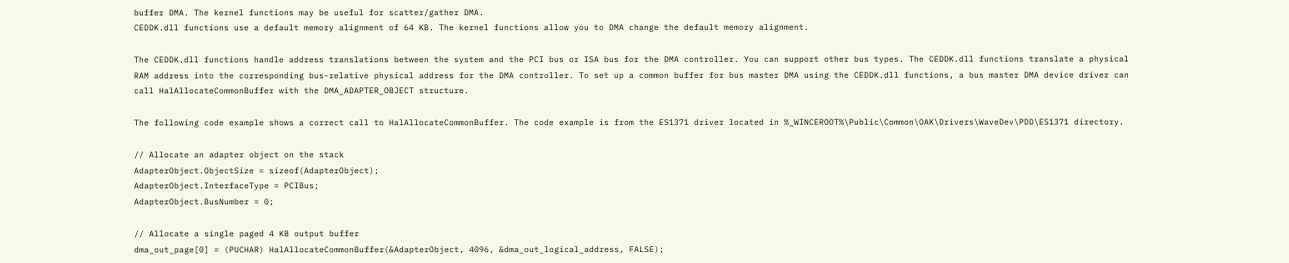buffer DMA. The kernel functions may be useful for scatter/gather DMA.
CEDDK.dll functions use a default memory alignment of 64 KB. The kernel functions allow you to DMA change the default memory alignment.

The CEDDK.dll functions handle address translations between the system and the PCI bus or ISA bus for the DMA controller. You can support other bus types. The CEDDK.dll functions translate a physical RAM address into the corresponding bus-relative physical address for the DMA controller. To set up a common buffer for bus master DMA using the CEDDK.dll functions, a bus master DMA device driver can call HalAllocateCommonBuffer with the DMA_ADAPTER_OBJECT structure.

The following code example shows a correct call to HalAllocateCommonBuffer. The code example is from the ES1371 driver located in %_WINCEROOT%\Public\Common\OAK\Drivers\WaveDev\PDD\ES1371 directory.

// Allocate an adapter object on the stack
AdapterObject.ObjectSize = sizeof(AdapterObject);
AdapterObject.InterfaceType = PCIBus;
AdapterObject.BusNumber = 0;

// Allocate a single paged 4 KB output buffer
dma_out_page[0] = (PUCHAR) HalAllocateCommonBuffer(&AdapterObject, 4096, &dma_out_logical_address, FALSE);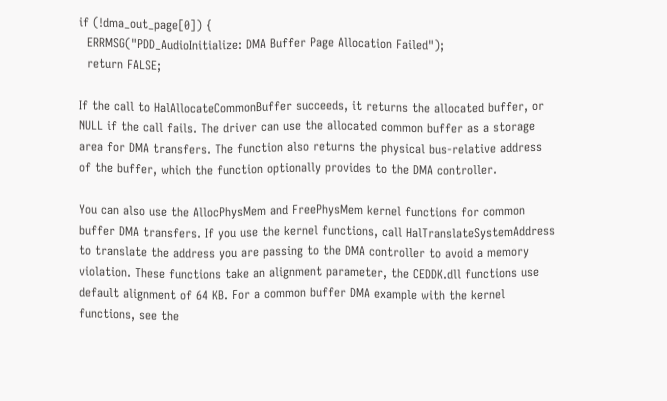if (!dma_out_page[0]) {
  ERRMSG("PDD_AudioInitialize: DMA Buffer Page Allocation Failed");
  return FALSE;

If the call to HalAllocateCommonBuffer succeeds, it returns the allocated buffer, or NULL if the call fails. The driver can use the allocated common buffer as a storage area for DMA transfers. The function also returns the physical bus-relative address of the buffer, which the function optionally provides to the DMA controller.

You can also use the AllocPhysMem and FreePhysMem kernel functions for common buffer DMA transfers. If you use the kernel functions, call HalTranslateSystemAddress to translate the address you are passing to the DMA controller to avoid a memory violation. These functions take an alignment parameter, the CEDDK.dll functions use default alignment of 64 KB. For a common buffer DMA example with the kernel functions, see the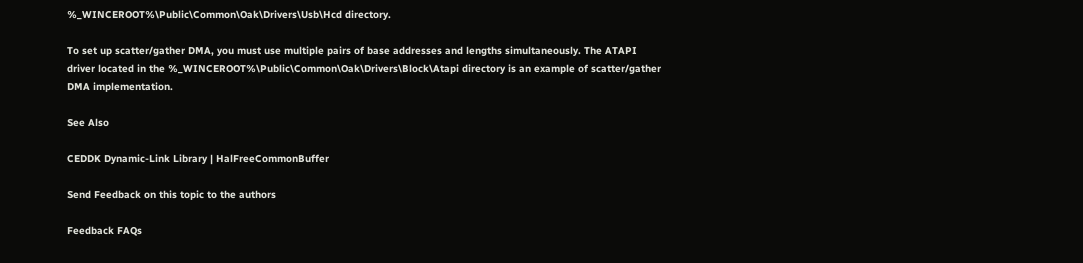%_WINCEROOT%\Public\Common\Oak\Drivers\Usb\Hcd directory.

To set up scatter/gather DMA, you must use multiple pairs of base addresses and lengths simultaneously. The ATAPI driver located in the %_WINCEROOT%\Public\Common\Oak\Drivers\Block\Atapi directory is an example of scatter/gather DMA implementation.

See Also

CEDDK Dynamic-Link Library | HalFreeCommonBuffer

Send Feedback on this topic to the authors

Feedback FAQs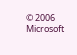© 2006 Microsoft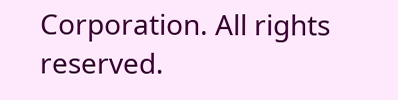Corporation. All rights reserved.